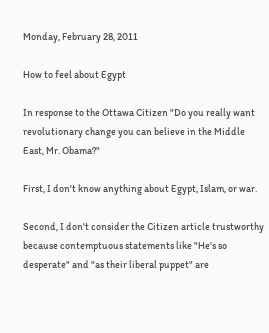Monday, February 28, 2011

How to feel about Egypt

In response to the Ottawa Citizen "Do you really want revolutionary change you can believe in the Middle East, Mr. Obama?"

First, I don't know anything about Egypt, Islam, or war.

Second, I don't consider the Citizen article trustworthy because contemptuous statements like "He's so desperate" and "as their liberal puppet" are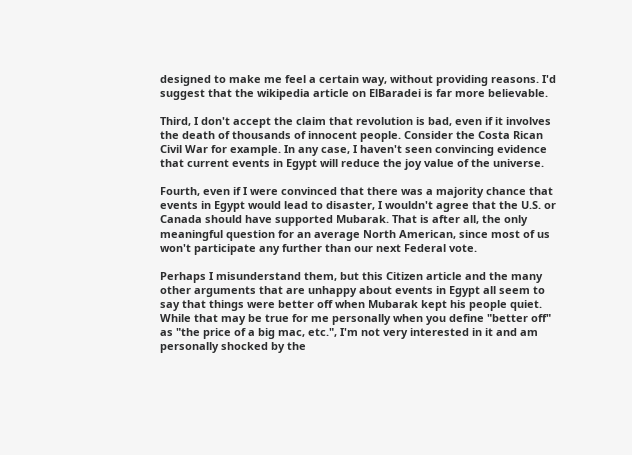designed to make me feel a certain way, without providing reasons. I'd suggest that the wikipedia article on ElBaradei is far more believable.

Third, I don't accept the claim that revolution is bad, even if it involves the death of thousands of innocent people. Consider the Costa Rican Civil War for example. In any case, I haven't seen convincing evidence that current events in Egypt will reduce the joy value of the universe.

Fourth, even if I were convinced that there was a majority chance that events in Egypt would lead to disaster, I wouldn't agree that the U.S. or Canada should have supported Mubarak. That is after all, the only meaningful question for an average North American, since most of us won't participate any further than our next Federal vote.

Perhaps I misunderstand them, but this Citizen article and the many other arguments that are unhappy about events in Egypt all seem to say that things were better off when Mubarak kept his people quiet. While that may be true for me personally when you define "better off" as "the price of a big mac, etc.", I'm not very interested in it and am personally shocked by the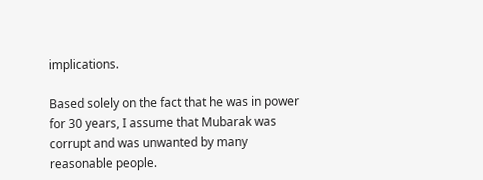implications.

Based solely on the fact that he was in power for 30 years, I assume that Mubarak was corrupt and was unwanted by many reasonable people.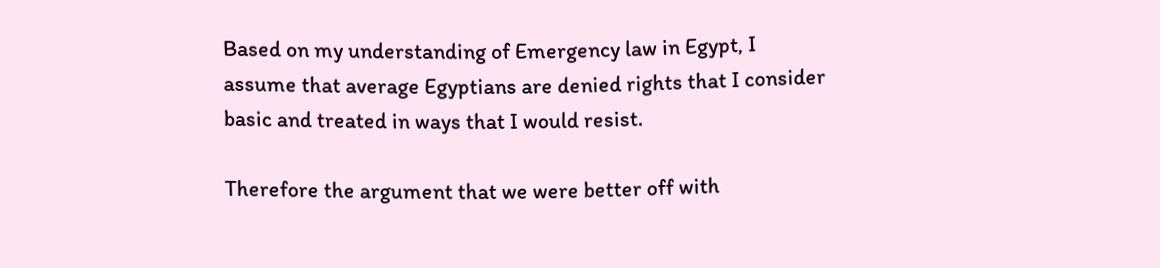Based on my understanding of Emergency law in Egypt, I assume that average Egyptians are denied rights that I consider basic and treated in ways that I would resist.

Therefore the argument that we were better off with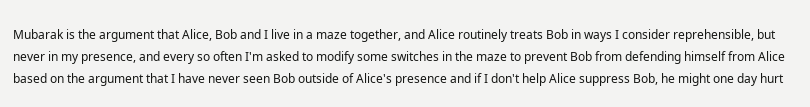Mubarak is the argument that Alice, Bob and I live in a maze together, and Alice routinely treats Bob in ways I consider reprehensible, but never in my presence, and every so often I'm asked to modify some switches in the maze to prevent Bob from defending himself from Alice based on the argument that I have never seen Bob outside of Alice's presence and if I don't help Alice suppress Bob, he might one day hurt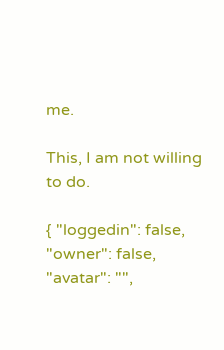me.

This, I am not willing to do.

{ "loggedin": false, "owner": false, "avatar": "",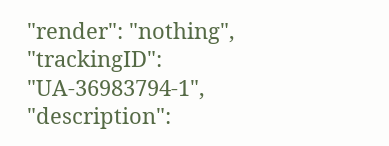"render": "nothing", "trackingID": "UA-36983794-1", "description":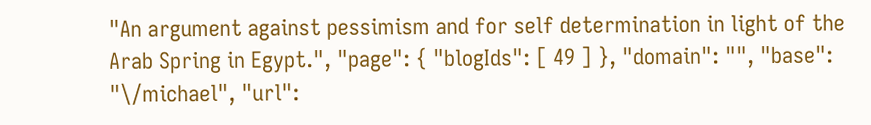"An argument against pessimism and for self determination in light of the Arab Spring in Egypt.", "page": { "blogIds": [ 49 ] }, "domain": "", "base": "\/michael", "url":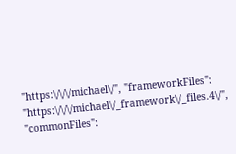"https:\/\/\/michael\/", "frameworkFiles": "https:\/\/\/michael\/_framework\/_files.4\/", "commonFiles":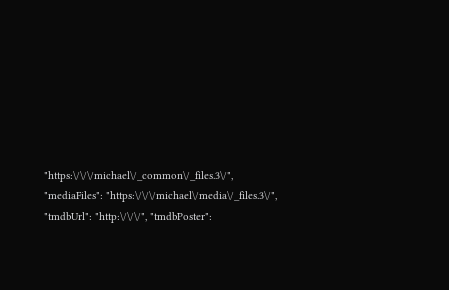"https:\/\/\/michael\/_common\/_files.3\/", "mediaFiles": "https:\/\/\/michael\/media\/_files.3\/", "tmdbUrl": "http:\/\/\/", "tmdbPoster":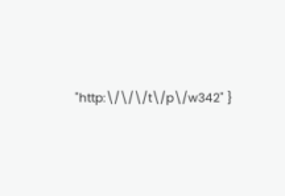"http:\/\/\/t\/p\/w342" }